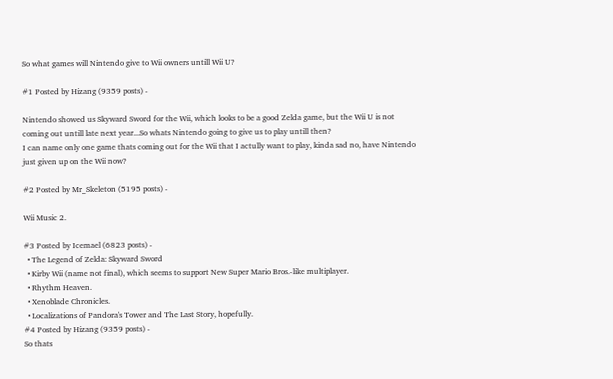So what games will Nintendo give to Wii owners untill Wii U?

#1 Posted by Hizang (9359 posts) -

Nintendo showed us Skyward Sword for the Wii, which looks to be a good Zelda game, but the Wii U is not coming out untill late next year...So whats Nintendo going to give us to play untill then?
I can name only one game thats coming out for the Wii that I actully want to play, kinda sad no, have Nintendo just given up on the Wii now?

#2 Posted by Mr_Skeleton (5195 posts) -

Wii Music 2.

#3 Posted by Icemael (6823 posts) -
  • The Legend of Zelda: Skyward Sword
  • Kirby Wii (name not final), which seems to support New Super Mario Bros.-like multiplayer.
  • Rhythm Heaven.
  • Xenoblade Chronicles.
  • Localizations of Pandora's Tower and The Last Story, hopefully.
#4 Posted by Hizang (9359 posts) -
So thats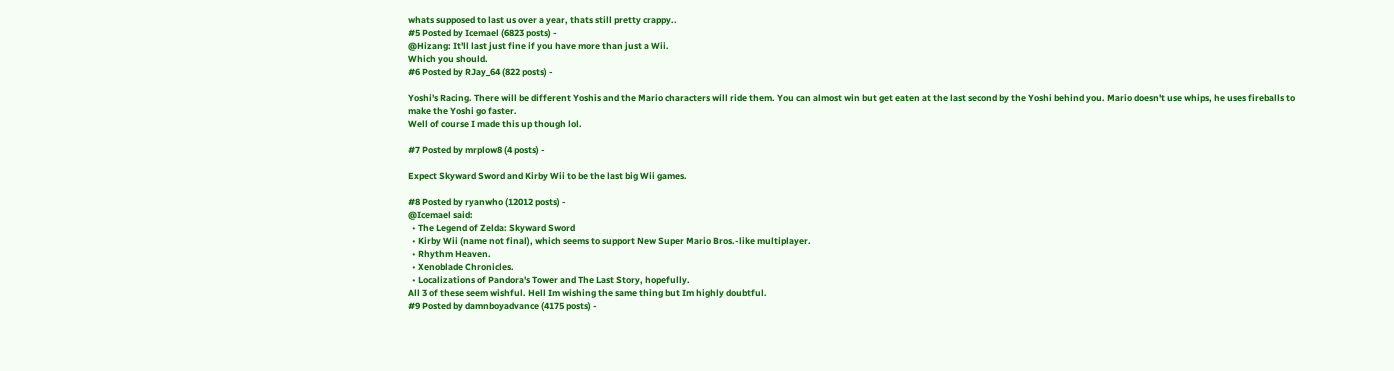whats supposed to last us over a year, thats still pretty crappy..
#5 Posted by Icemael (6823 posts) -
@Hizang: It'll last just fine if you have more than just a Wii.
Which you should.
#6 Posted by RJay_64 (822 posts) -

Yoshi's Racing. There will be different Yoshis and the Mario characters will ride them. You can almost win but get eaten at the last second by the Yoshi behind you. Mario doesn't use whips, he uses fireballs to make the Yoshi go faster.
Well of course I made this up though lol.

#7 Posted by mrplow8 (4 posts) -

Expect Skyward Sword and Kirby Wii to be the last big Wii games.

#8 Posted by ryanwho (12012 posts) -
@Icemael said:
  • The Legend of Zelda: Skyward Sword
  • Kirby Wii (name not final), which seems to support New Super Mario Bros.-like multiplayer.
  • Rhythm Heaven.
  • Xenoblade Chronicles.
  • Localizations of Pandora's Tower and The Last Story, hopefully.
All 3 of these seem wishful. Hell Im wishing the same thing but Im highly doubtful.
#9 Posted by damnboyadvance (4175 posts) -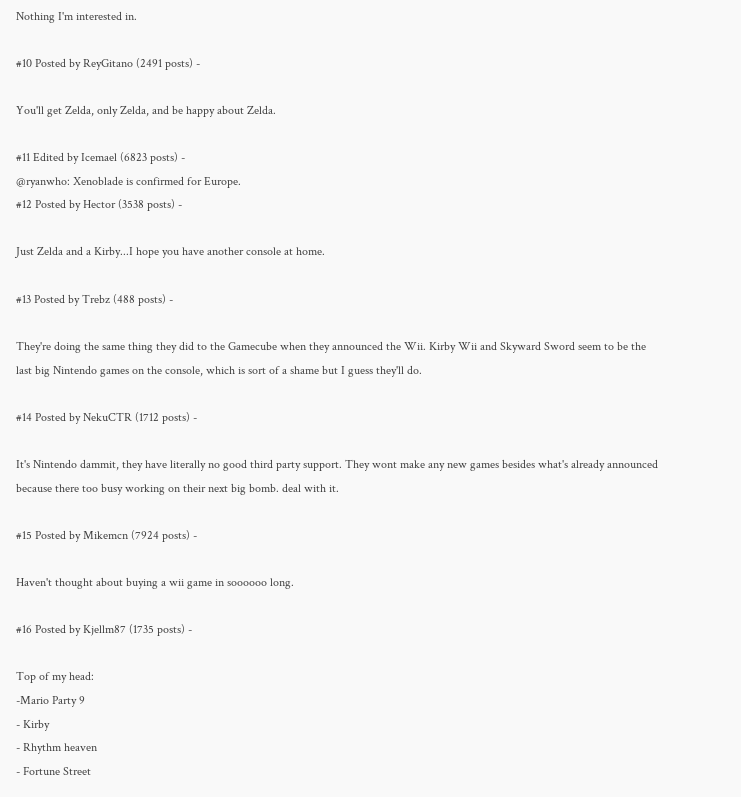Nothing I'm interested in.

#10 Posted by ReyGitano (2491 posts) -

You'll get Zelda, only Zelda, and be happy about Zelda.

#11 Edited by Icemael (6823 posts) -
@ryanwho: Xenoblade is confirmed for Europe.
#12 Posted by Hector (3538 posts) -

Just Zelda and a Kirby...I hope you have another console at home.

#13 Posted by Trebz (488 posts) -

They're doing the same thing they did to the Gamecube when they announced the Wii. Kirby Wii and Skyward Sword seem to be the last big Nintendo games on the console, which is sort of a shame but I guess they'll do.

#14 Posted by NekuCTR (1712 posts) -

It's Nintendo dammit, they have literally no good third party support. They wont make any new games besides what's already announced because there too busy working on their next big bomb. deal with it.

#15 Posted by Mikemcn (7924 posts) -

Haven't thought about buying a wii game in soooooo long.

#16 Posted by Kjellm87 (1735 posts) -

Top of my head:
-Mario Party 9
- Kirby
- Rhythm heaven
- Fortune Street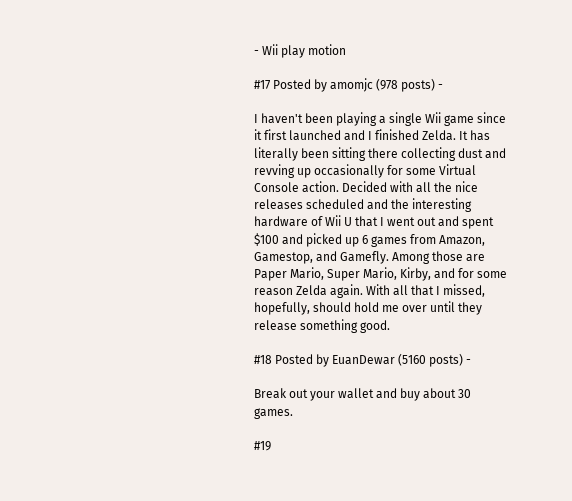- Wii play motion

#17 Posted by amomjc (978 posts) -

I haven't been playing a single Wii game since it first launched and I finished Zelda. It has literally been sitting there collecting dust and revving up occasionally for some Virtual Console action. Decided with all the nice releases scheduled and the interesting hardware of Wii U that I went out and spent $100 and picked up 6 games from Amazon, Gamestop, and Gamefly. Among those are Paper Mario, Super Mario, Kirby, and for some reason Zelda again. With all that I missed, hopefully, should hold me over until they release something good.

#18 Posted by EuanDewar (5160 posts) -

Break out your wallet and buy about 30 games.

#19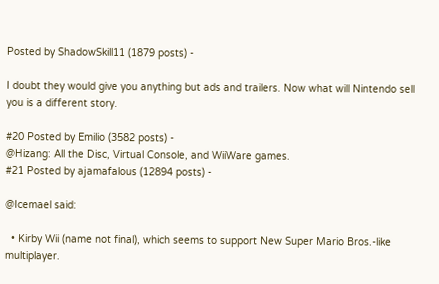Posted by ShadowSkill11 (1879 posts) -

I doubt they would give you anything but ads and trailers. Now what will Nintendo sell you is a different story.

#20 Posted by Emilio (3582 posts) -
@Hizang: All the Disc, Virtual Console, and WiiWare games.
#21 Posted by ajamafalous (12894 posts) -

@Icemael said:

  • Kirby Wii (name not final), which seems to support New Super Mario Bros.-like multiplayer.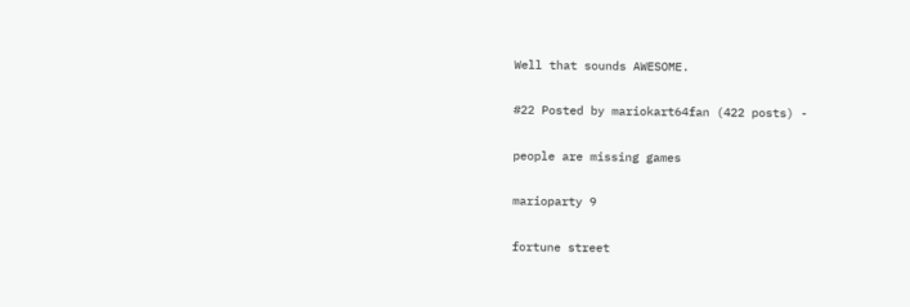Well that sounds AWESOME.

#22 Posted by mariokart64fan (422 posts) -

people are missing games

marioparty 9

fortune street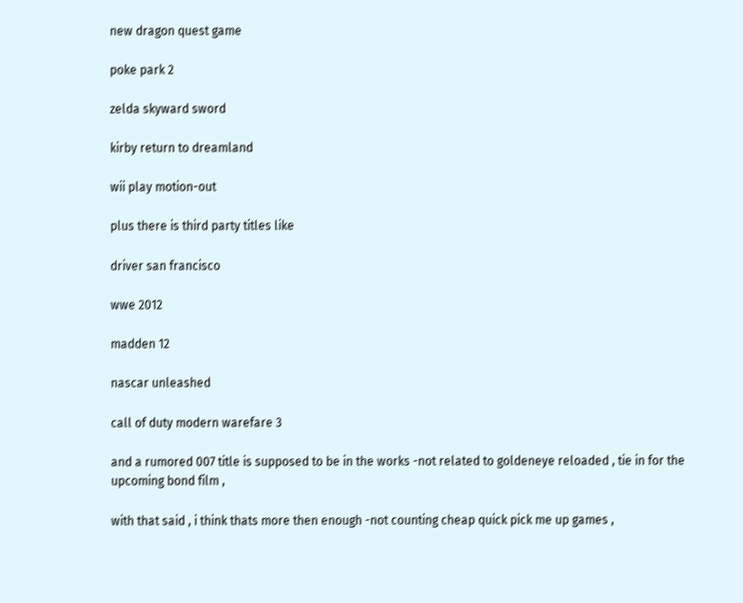new dragon quest game

poke park 2

zelda skyward sword

kirby return to dreamland

wii play motion-out

plus there is third party titles like

driver san francisco

wwe 2012

madden 12

nascar unleashed

call of duty modern warefare 3

and a rumored 007 title is supposed to be in the works -not related to goldeneye reloaded , tie in for the upcoming bond film ,

with that said , i think thats more then enough -not counting cheap quick pick me up games ,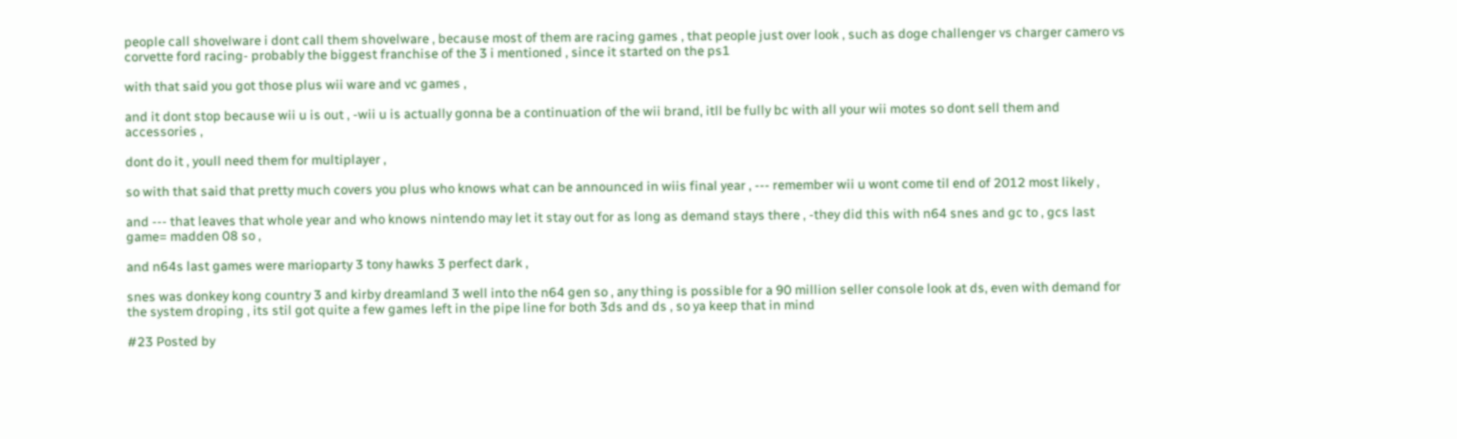people call shovelware i dont call them shovelware , because most of them are racing games , that people just over look , such as doge challenger vs charger camero vs corvette ford racing- probably the biggest franchise of the 3 i mentioned , since it started on the ps1

with that said you got those plus wii ware and vc games ,

and it dont stop because wii u is out , -wii u is actually gonna be a continuation of the wii brand, itll be fully bc with all your wii motes so dont sell them and accessories ,

dont do it , youll need them for multiplayer ,

so with that said that pretty much covers you plus who knows what can be announced in wiis final year , --- remember wii u wont come til end of 2012 most likely ,

and --- that leaves that whole year and who knows nintendo may let it stay out for as long as demand stays there , -they did this with n64 snes and gc to , gcs last game= madden 08 so ,

and n64s last games were marioparty 3 tony hawks 3 perfect dark ,

snes was donkey kong country 3 and kirby dreamland 3 well into the n64 gen so , any thing is possible for a 90 million seller console look at ds, even with demand for the system droping , its stil got quite a few games left in the pipe line for both 3ds and ds , so ya keep that in mind

#23 Posted by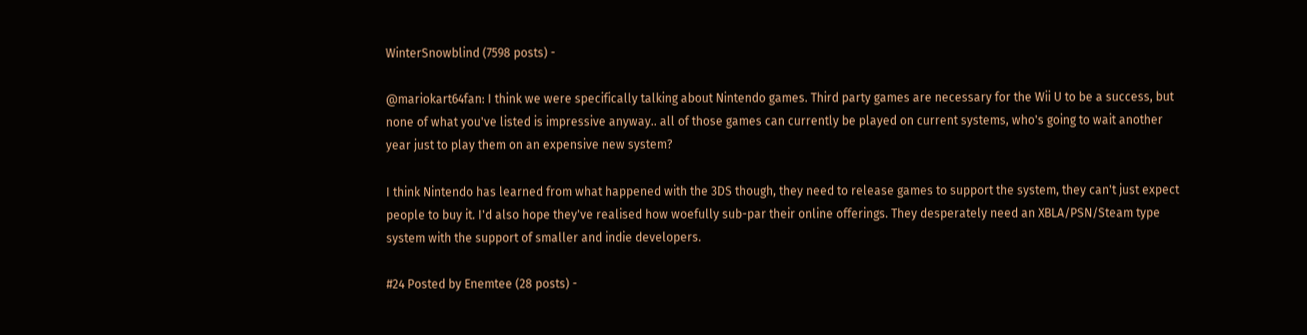WinterSnowblind (7598 posts) -

@mariokart64fan: I think we were specifically talking about Nintendo games. Third party games are necessary for the Wii U to be a success, but none of what you've listed is impressive anyway.. all of those games can currently be played on current systems, who's going to wait another year just to play them on an expensive new system?

I think Nintendo has learned from what happened with the 3DS though, they need to release games to support the system, they can't just expect people to buy it. I'd also hope they've realised how woefully sub-par their online offerings. They desperately need an XBLA/PSN/Steam type system with the support of smaller and indie developers.

#24 Posted by Enemtee (28 posts) -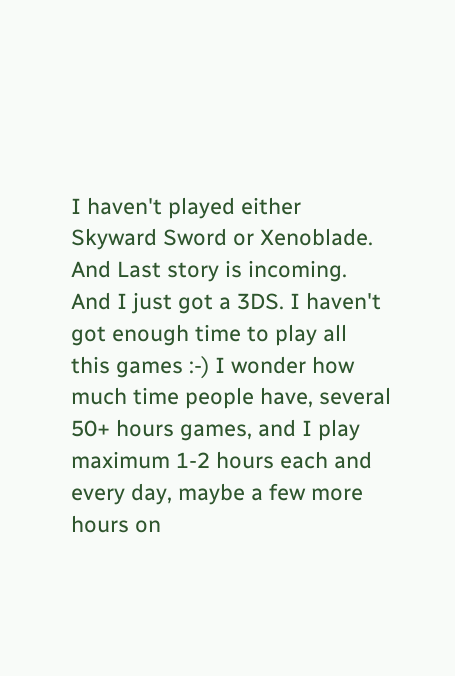I haven't played either Skyward Sword or Xenoblade. And Last story is incoming. And I just got a 3DS. I haven't got enough time to play all this games :-) I wonder how much time people have, several 50+ hours games, and I play maximum 1-2 hours each and every day, maybe a few more hours on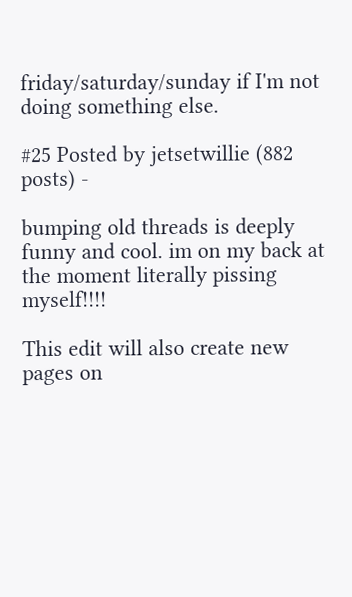friday/saturday/sunday if I'm not doing something else.

#25 Posted by jetsetwillie (882 posts) -

bumping old threads is deeply funny and cool. im on my back at the moment literally pissing myself!!!!

This edit will also create new pages on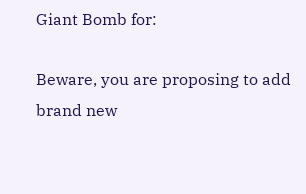Giant Bomb for:

Beware, you are proposing to add brand new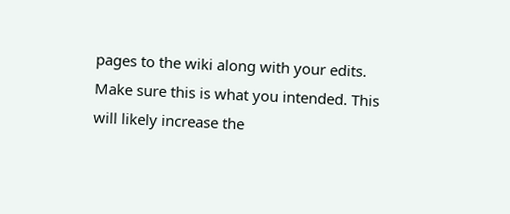pages to the wiki along with your edits. Make sure this is what you intended. This will likely increase the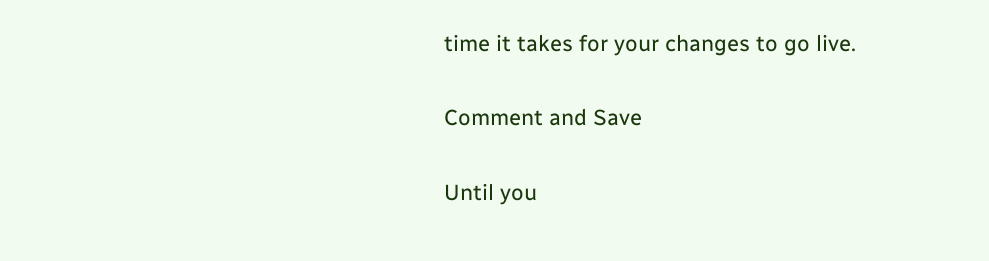time it takes for your changes to go live.

Comment and Save

Until you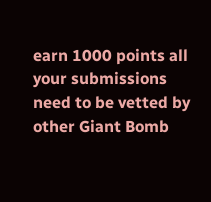earn 1000 points all your submissions need to be vetted by other Giant Bomb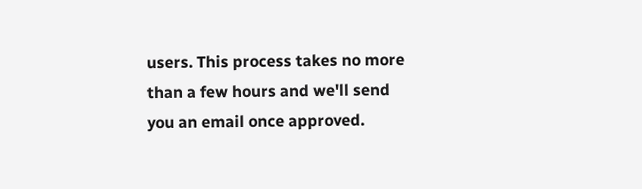users. This process takes no more than a few hours and we'll send you an email once approved.